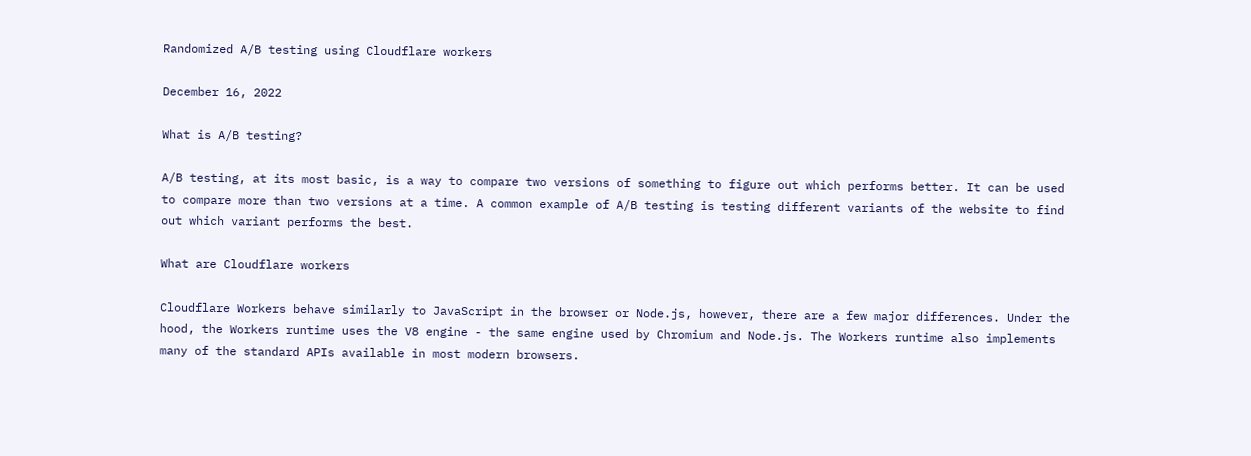Randomized A/B testing using Cloudflare workers

December 16, 2022

What is A/B testing?

A/B testing, at its most basic, is a way to compare two versions of something to figure out which performs better. It can be used to compare more than two versions at a time. A common example of A/B testing is testing different variants of the website to find out which variant performs the best.

What are Cloudflare workers

Cloudflare Workers behave similarly to JavaScript in the browser or Node.js, however, there are a few major differences. Under the hood, the Workers runtime uses the V8 engine - the same engine used by Chromium and Node.js. The Workers runtime also implements many of the standard APIs available in most modern browsers.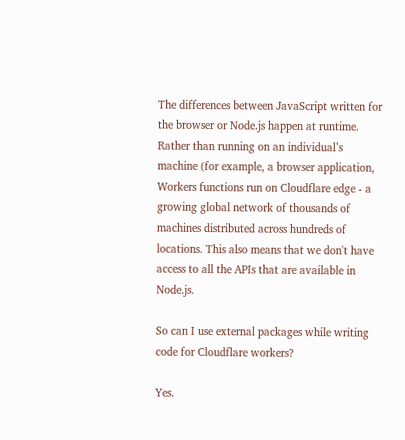The differences between JavaScript written for the browser or Node.js happen at runtime. Rather than running on an individual’s machine (for example, a browser application, Workers functions run on Cloudflare edge - a growing global network of thousands of machines distributed across hundreds of locations. This also means that we don't have access to all the APIs that are available in Node.js.

So can I use external packages while writing code for Cloudflare workers?

Yes.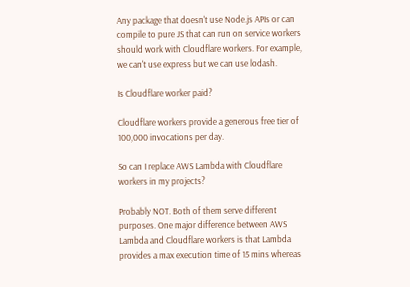Any package that doesn't use Node.js APIs or can compile to pure JS that can run on service workers should work with Cloudflare workers. For example, we can't use express but we can use lodash.

Is Cloudflare worker paid?

Cloudflare workers provide a generous free tier of 100,000 invocations per day.

So can I replace AWS Lambda with Cloudflare workers in my projects?

Probably NOT. Both of them serve different purposes. One major difference between AWS Lambda and Cloudflare workers is that Lambda provides a max execution time of 15 mins whereas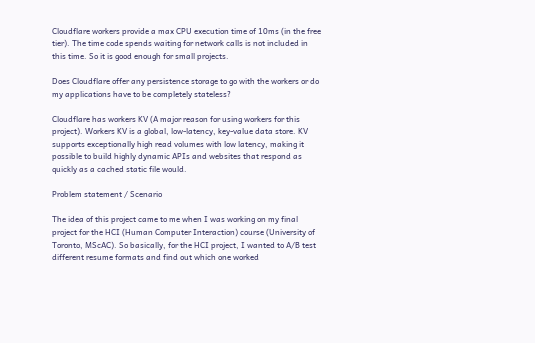Cloudflare workers provide a max CPU execution time of 10ms (in the free tier). The time code spends waiting for network calls is not included in this time. So it is good enough for small projects.

Does Cloudflare offer any persistence storage to go with the workers or do my applications have to be completely stateless?

Cloudflare has workers KV (A major reason for using workers for this project). Workers KV is a global, low-latency, key-value data store. KV supports exceptionally high read volumes with low latency, making it possible to build highly dynamic APIs and websites that respond as quickly as a cached static file would.

Problem statement / Scenario

The idea of this project came to me when I was working on my final project for the HCI (Human Computer Interaction) course (University of Toronto, MScAC). So basically, for the HCI project, I wanted to A/B test different resume formats and find out which one worked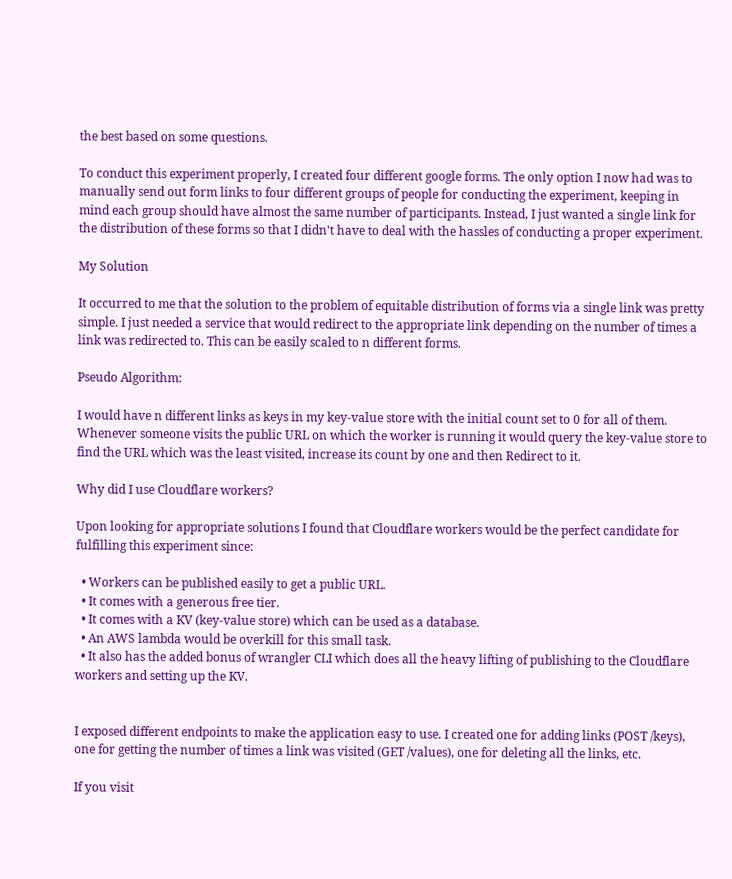the best based on some questions.

To conduct this experiment properly, I created four different google forms. The only option I now had was to manually send out form links to four different groups of people for conducting the experiment, keeping in mind each group should have almost the same number of participants. Instead, I just wanted a single link for the distribution of these forms so that I didn't have to deal with the hassles of conducting a proper experiment.

My Solution

It occurred to me that the solution to the problem of equitable distribution of forms via a single link was pretty simple. I just needed a service that would redirect to the appropriate link depending on the number of times a link was redirected to. This can be easily scaled to n different forms.

Pseudo Algorithm:

I would have n different links as keys in my key-value store with the initial count set to 0 for all of them. Whenever someone visits the public URL on which the worker is running it would query the key-value store to find the URL which was the least visited, increase its count by one and then Redirect to it.

Why did I use Cloudflare workers?

Upon looking for appropriate solutions I found that Cloudflare workers would be the perfect candidate for fulfilling this experiment since:

  • Workers can be published easily to get a public URL.
  • It comes with a generous free tier.
  • It comes with a KV (key-value store) which can be used as a database.
  • An AWS lambda would be overkill for this small task.
  • It also has the added bonus of wrangler CLI which does all the heavy lifting of publishing to the Cloudflare workers and setting up the KV.


I exposed different endpoints to make the application easy to use. I created one for adding links (POST /keys), one for getting the number of times a link was visited (GET /values), one for deleting all the links, etc.

If you visit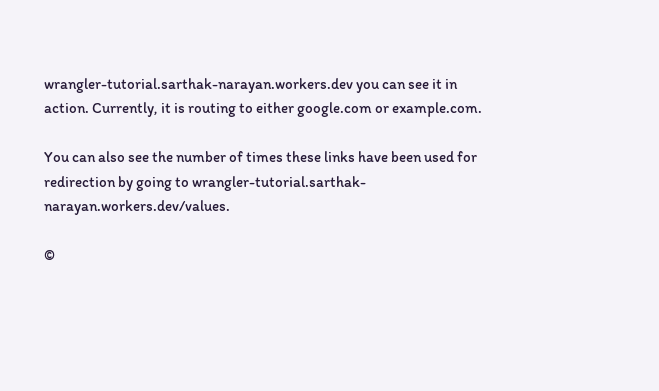wrangler-tutorial.sarthak-narayan.workers.dev you can see it in action. Currently, it is routing to either google.com or example.com.

You can also see the number of times these links have been used for redirection by going to wrangler-tutorial.sarthak-narayan.workers.dev/values.

©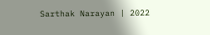Sarthak Narayan | 2022